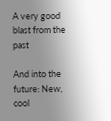A very good blast from the past

And into the future: New, cool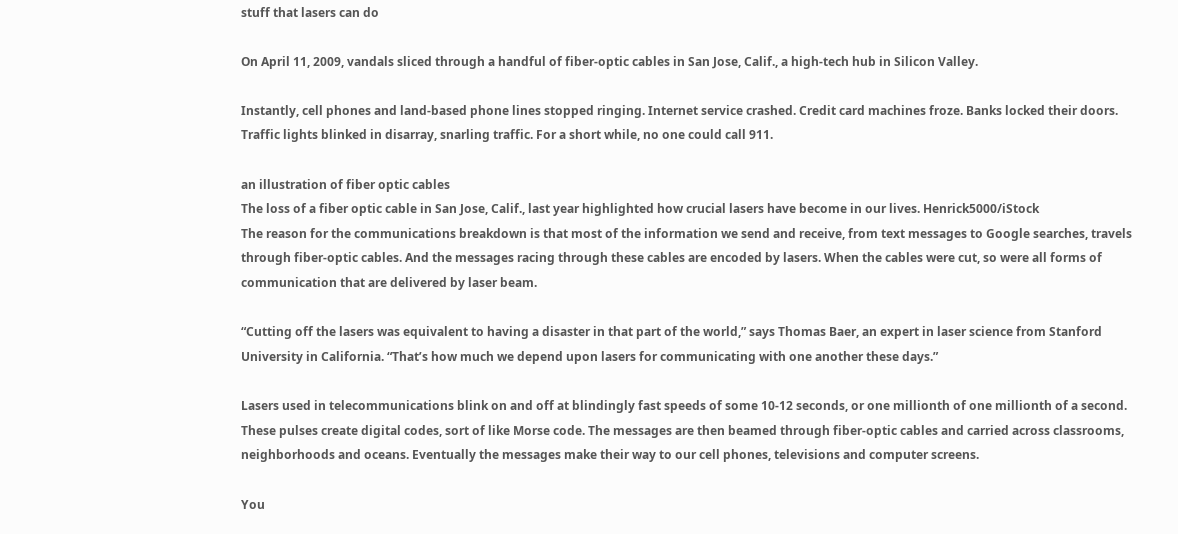stuff that lasers can do

On April 11, 2009, vandals sliced through a handful of fiber-optic cables in San Jose, Calif., a high-tech hub in Silicon Valley.

Instantly, cell phones and land-based phone lines stopped ringing. Internet service crashed. Credit card machines froze. Banks locked their doors. Traffic lights blinked in disarray, snarling traffic. For a short while, no one could call 911.

an illustration of fiber optic cables
The loss of a fiber optic cable in San Jose, Calif., last year highlighted how crucial lasers have become in our lives. Henrick5000/iStock
The reason for the communications breakdown is that most of the information we send and receive, from text messages to Google searches, travels through fiber-optic cables. And the messages racing through these cables are encoded by lasers. When the cables were cut, so were all forms of communication that are delivered by laser beam.

“Cutting off the lasers was equivalent to having a disaster in that part of the world,” says Thomas Baer, an expert in laser science from Stanford University in California. “That’s how much we depend upon lasers for communicating with one another these days.”

Lasers used in telecommunications blink on and off at blindingly fast speeds of some 10-12 seconds, or one millionth of one millionth of a second. These pulses create digital codes, sort of like Morse code. The messages are then beamed through fiber-optic cables and carried across classrooms, neighborhoods and oceans. Eventually the messages make their way to our cell phones, televisions and computer screens.

You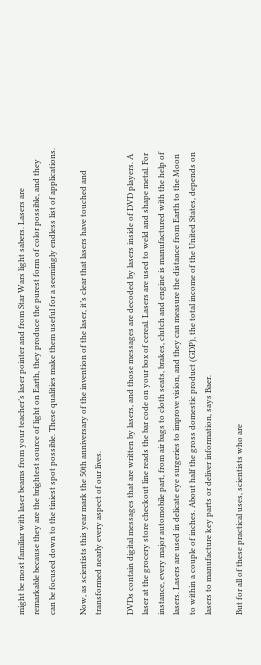might be most familiar with laser beams from your teacher’s laser pointer and from Star Wars light sabers. Lasers are remarkable because they are the brightest source of light on Earth, they produce the purest form of color possible, and they can be focused down to the tiniest spot possible. These qualities make them useful for a seemingly endless list of applications.

Now, as scientists this year mark the 50th anniversary of the invention of the laser, it’s clear that lasers have touched and transformed nearly every aspect of our lives.

DVDs contain digital messages that are written by lasers, and those messages are decoded by lasers inside of DVD players. A laser at the grocery store checkout line reads the bar code on your box of cereal. Lasers are used to weld and shape metal. For instance, every major automobile part, from air bags to cloth seats, brakes, clutch and engine is manufactured with the help of lasers. Lasers are used in delicate eye surgeries to improve vision, and they can measure the distance from Earth to the Moon to within a couple of inches. About half the gross domestic product (GDP), the total income of the United States, depends on lasers to manufacture key parts or deliver information, says Baer.

But for all of these practical uses, scientists who are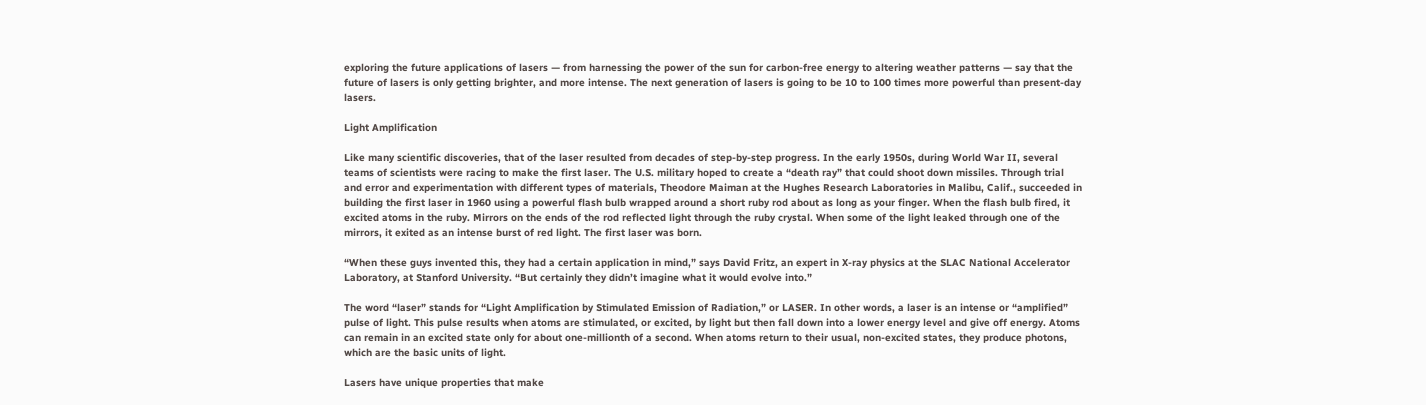exploring the future applications of lasers — from harnessing the power of the sun for carbon-free energy to altering weather patterns — say that the future of lasers is only getting brighter, and more intense. The next generation of lasers is going to be 10 to 100 times more powerful than present-day lasers.

Light Amplification

Like many scientific discoveries, that of the laser resulted from decades of step-by-step progress. In the early 1950s, during World War II, several teams of scientists were racing to make the first laser. The U.S. military hoped to create a “death ray” that could shoot down missiles. Through trial and error and experimentation with different types of materials, Theodore Maiman at the Hughes Research Laboratories in Malibu, Calif., succeeded in building the first laser in 1960 using a powerful flash bulb wrapped around a short ruby rod about as long as your finger. When the flash bulb fired, it excited atoms in the ruby. Mirrors on the ends of the rod reflected light through the ruby crystal. When some of the light leaked through one of the mirrors, it exited as an intense burst of red light. The first laser was born.

“When these guys invented this, they had a certain application in mind,” says David Fritz, an expert in X-ray physics at the SLAC National Accelerator Laboratory, at Stanford University. “But certainly they didn’t imagine what it would evolve into.”

The word “laser” stands for “Light Amplification by Stimulated Emission of Radiation,” or LASER. In other words, a laser is an intense or “amplified” pulse of light. This pulse results when atoms are stimulated, or excited, by light but then fall down into a lower energy level and give off energy. Atoms can remain in an excited state only for about one-millionth of a second. When atoms return to their usual, non-excited states, they produce photons, which are the basic units of light.

Lasers have unique properties that make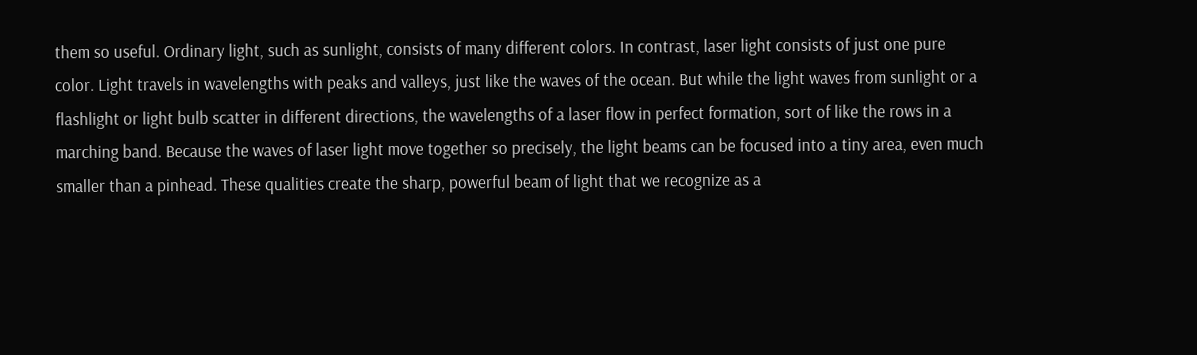them so useful. Ordinary light, such as sunlight, consists of many different colors. In contrast, laser light consists of just one pure color. Light travels in wavelengths with peaks and valleys, just like the waves of the ocean. But while the light waves from sunlight or a flashlight or light bulb scatter in different directions, the wavelengths of a laser flow in perfect formation, sort of like the rows in a marching band. Because the waves of laser light move together so precisely, the light beams can be focused into a tiny area, even much smaller than a pinhead. These qualities create the sharp, powerful beam of light that we recognize as a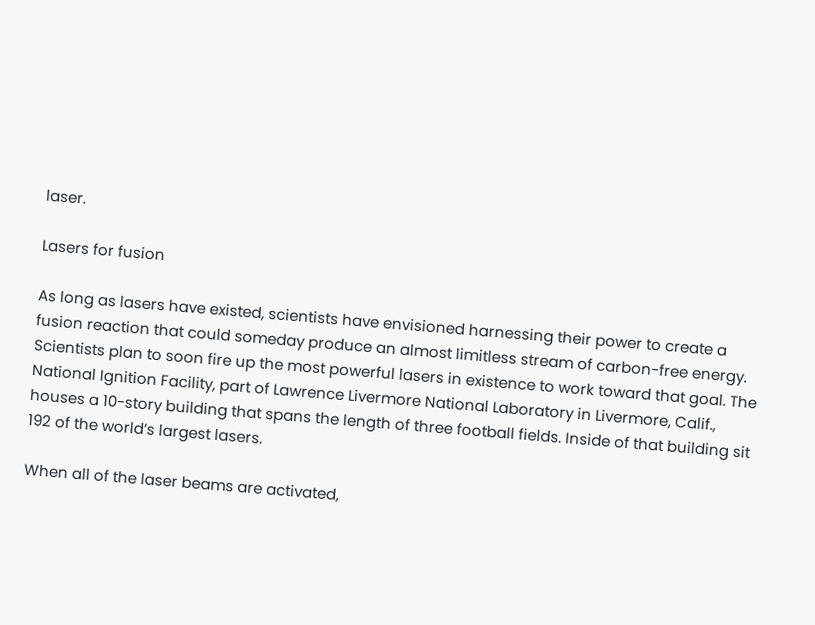laser.

Lasers for fusion

As long as lasers have existed, scientists have envisioned harnessing their power to create a fusion reaction that could someday produce an almost limitless stream of carbon-free energy. Scientists plan to soon fire up the most powerful lasers in existence to work toward that goal. The National Ignition Facility, part of Lawrence Livermore National Laboratory in Livermore, Calif., houses a 10-story building that spans the length of three football fields. Inside of that building sit 192 of the world’s largest lasers.

When all of the laser beams are activated,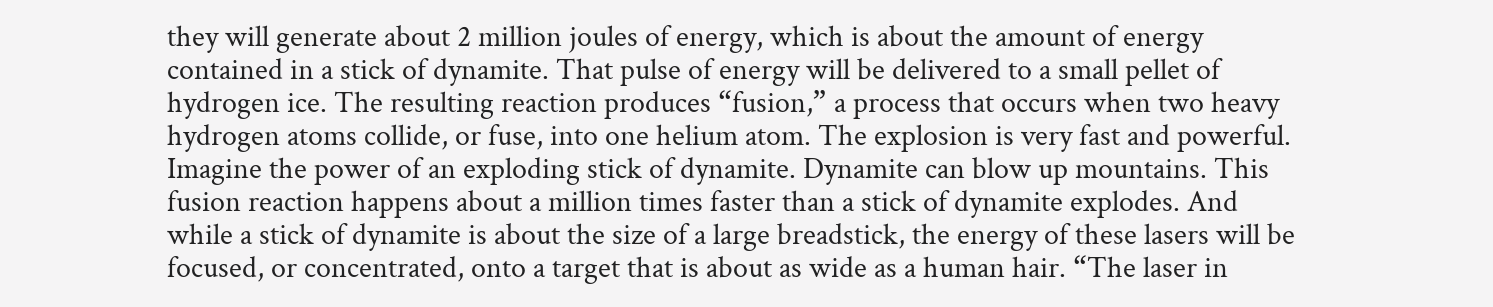they will generate about 2 million joules of energy, which is about the amount of energy contained in a stick of dynamite. That pulse of energy will be delivered to a small pellet of hydrogen ice. The resulting reaction produces “fusion,” a process that occurs when two heavy hydrogen atoms collide, or fuse, into one helium atom. The explosion is very fast and powerful. Imagine the power of an exploding stick of dynamite. Dynamite can blow up mountains. This fusion reaction happens about a million times faster than a stick of dynamite explodes. And while a stick of dynamite is about the size of a large breadstick, the energy of these lasers will be focused, or concentrated, onto a target that is about as wide as a human hair. “The laser in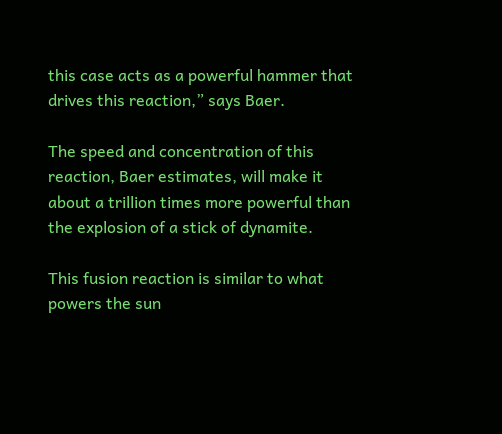this case acts as a powerful hammer that drives this reaction,” says Baer.

The speed and concentration of this reaction, Baer estimates, will make it about a trillion times more powerful than the explosion of a stick of dynamite.

This fusion reaction is similar to what powers the sun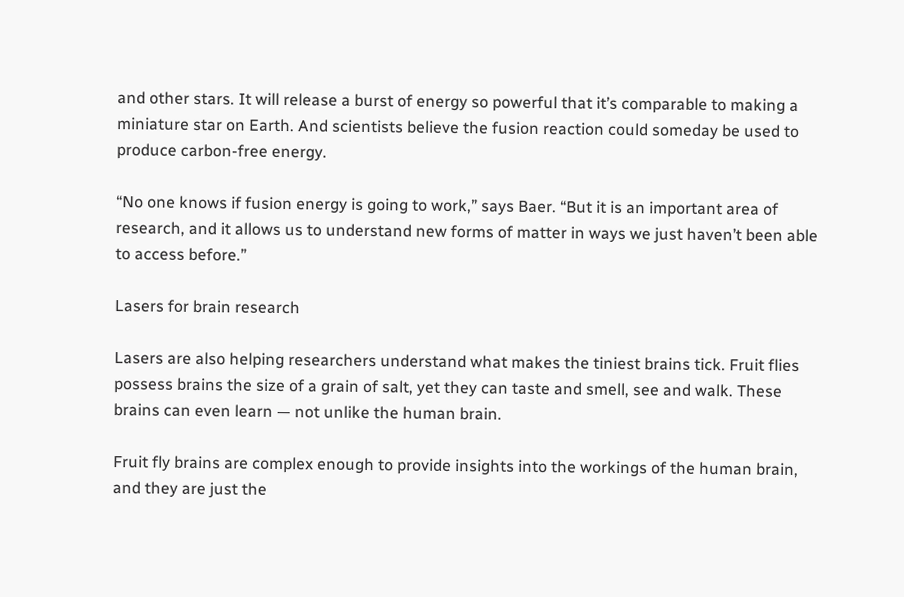and other stars. It will release a burst of energy so powerful that it’s comparable to making a miniature star on Earth. And scientists believe the fusion reaction could someday be used to produce carbon-free energy.

“No one knows if fusion energy is going to work,” says Baer. “But it is an important area of research, and it allows us to understand new forms of matter in ways we just haven’t been able to access before.”

Lasers for brain research

Lasers are also helping researchers understand what makes the tiniest brains tick. Fruit flies possess brains the size of a grain of salt, yet they can taste and smell, see and walk. These brains can even learn — not unlike the human brain.

Fruit fly brains are complex enough to provide insights into the workings of the human brain, and they are just the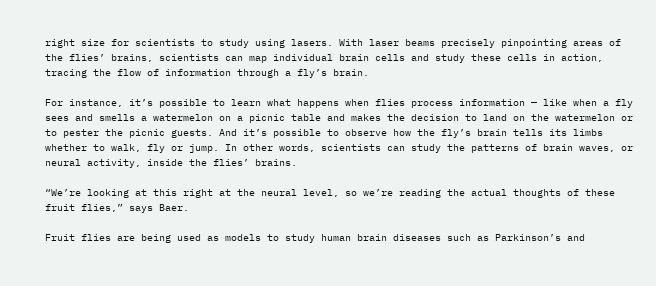right size for scientists to study using lasers. With laser beams precisely pinpointing areas of the flies’ brains, scientists can map individual brain cells and study these cells in action, tracing the flow of information through a fly’s brain.

For instance, it’s possible to learn what happens when flies process information — like when a fly sees and smells a watermelon on a picnic table and makes the decision to land on the watermelon or to pester the picnic guests. And it’s possible to observe how the fly’s brain tells its limbs whether to walk, fly or jump. In other words, scientists can study the patterns of brain waves, or neural activity, inside the flies’ brains.

“We’re looking at this right at the neural level, so we’re reading the actual thoughts of these fruit flies,” says Baer.

Fruit flies are being used as models to study human brain diseases such as Parkinson’s and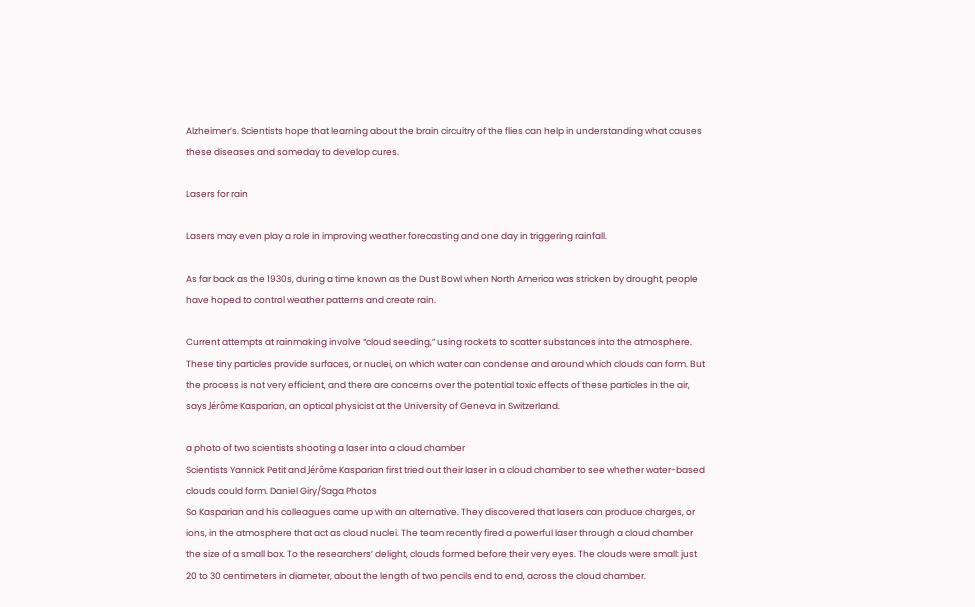Alzheimer’s. Scientists hope that learning about the brain circuitry of the flies can help in understanding what causes these diseases and someday to develop cures.

Lasers for rain

Lasers may even play a role in improving weather forecasting and one day in triggering rainfall.

As far back as the 1930s, during a time known as the Dust Bowl when North America was stricken by drought, people have hoped to control weather patterns and create rain.

Current attempts at rainmaking involve “cloud seeding,” using rockets to scatter substances into the atmosphere. These tiny particles provide surfaces, or nuclei, on which water can condense and around which clouds can form. But the process is not very efficient, and there are concerns over the potential toxic effects of these particles in the air, says Jérôme Kasparian, an optical physicist at the University of Geneva in Switzerland.

a photo of two scientists shooting a laser into a cloud chamber
Scientists Yannick Petit and Jérôme Kasparian first tried out their laser in a cloud chamber to see whether water-based clouds could form. Daniel Giry/Saga Photos
So Kasparian and his colleagues came up with an alternative. They discovered that lasers can produce charges, or ions, in the atmosphere that act as cloud nuclei. The team recently fired a powerful laser through a cloud chamber the size of a small box. To the researchers’ delight, clouds formed before their very eyes. The clouds were small: just 20 to 30 centimeters in diameter, about the length of two pencils end to end, across the cloud chamber.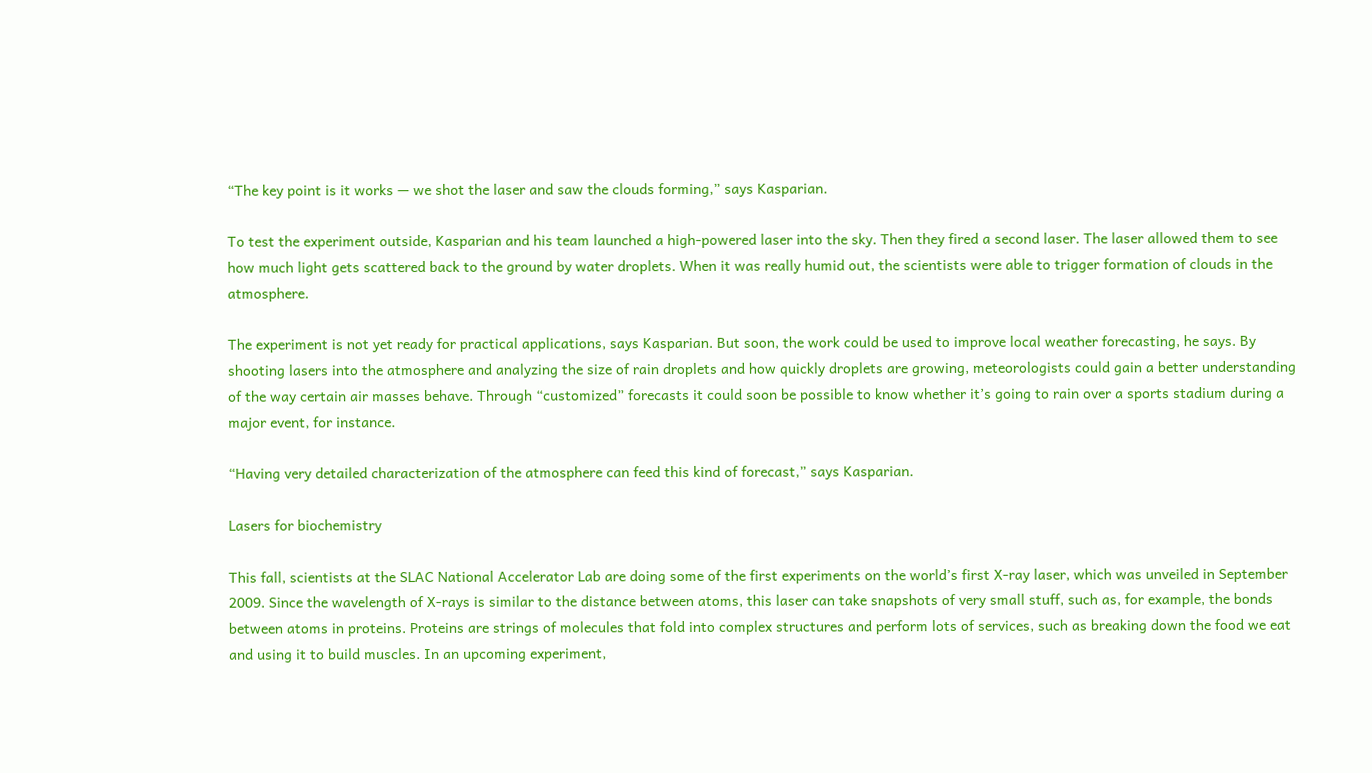“The key point is it works — we shot the laser and saw the clouds forming,” says Kasparian.

To test the experiment outside, Kasparian and his team launched a high-powered laser into the sky. Then they fired a second laser. The laser allowed them to see how much light gets scattered back to the ground by water droplets. When it was really humid out, the scientists were able to trigger formation of clouds in the atmosphere.

The experiment is not yet ready for practical applications, says Kasparian. But soon, the work could be used to improve local weather forecasting, he says. By shooting lasers into the atmosphere and analyzing the size of rain droplets and how quickly droplets are growing, meteorologists could gain a better understanding of the way certain air masses behave. Through “customized” forecasts it could soon be possible to know whether it’s going to rain over a sports stadium during a major event, for instance.

“Having very detailed characterization of the atmosphere can feed this kind of forecast,” says Kasparian.

Lasers for biochemistry

This fall, scientists at the SLAC National Accelerator Lab are doing some of the first experiments on the world’s first X-ray laser, which was unveiled in September 2009. Since the wavelength of X-rays is similar to the distance between atoms, this laser can take snapshots of very small stuff, such as, for example, the bonds between atoms in proteins. Proteins are strings of molecules that fold into complex structures and perform lots of services, such as breaking down the food we eat and using it to build muscles. In an upcoming experiment,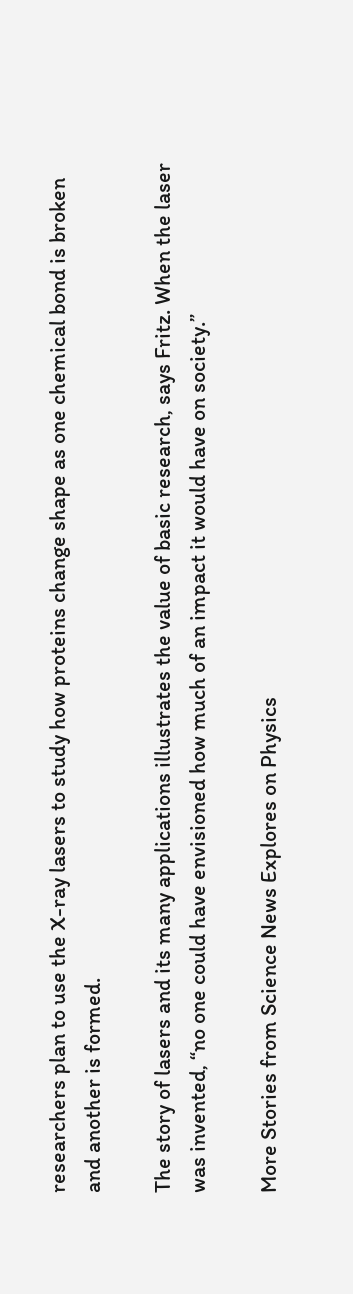researchers plan to use the X-ray lasers to study how proteins change shape as one chemical bond is broken and another is formed.

The story of lasers and its many applications illustrates the value of basic research, says Fritz. When the laser was invented, “no one could have envisioned how much of an impact it would have on society.”

More Stories from Science News Explores on Physics